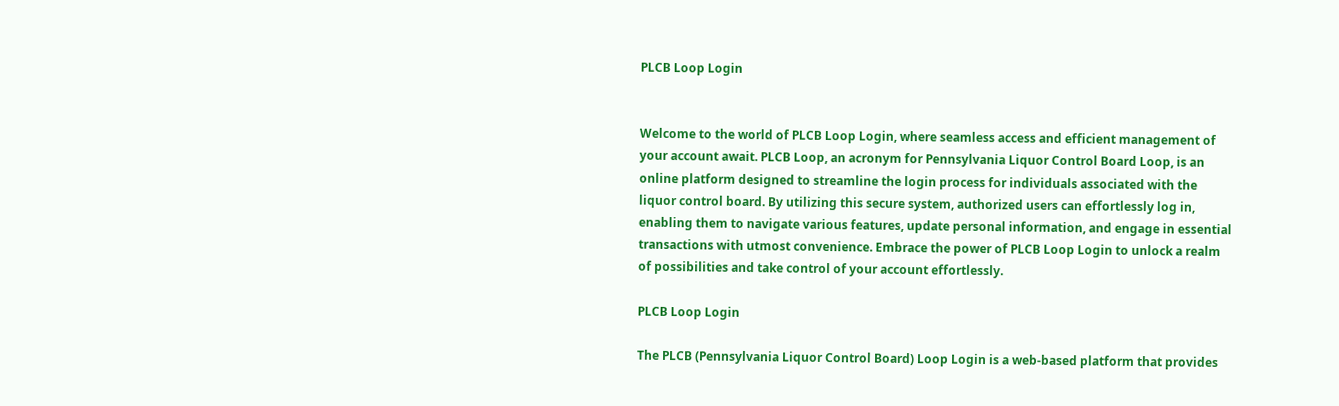PLCB Loop Login


Welcome to the world of PLCB Loop Login, where seamless access and efficient management of your account await. PLCB Loop, an acronym for Pennsylvania Liquor Control Board Loop, is an online platform designed to streamline the login process for individuals associated with the liquor control board. By utilizing this secure system, authorized users can effortlessly log in, enabling them to navigate various features, update personal information, and engage in essential transactions with utmost convenience. Embrace the power of PLCB Loop Login to unlock a realm of possibilities and take control of your account effortlessly.

PLCB Loop Login

The PLCB (Pennsylvania Liquor Control Board) Loop Login is a web-based platform that provides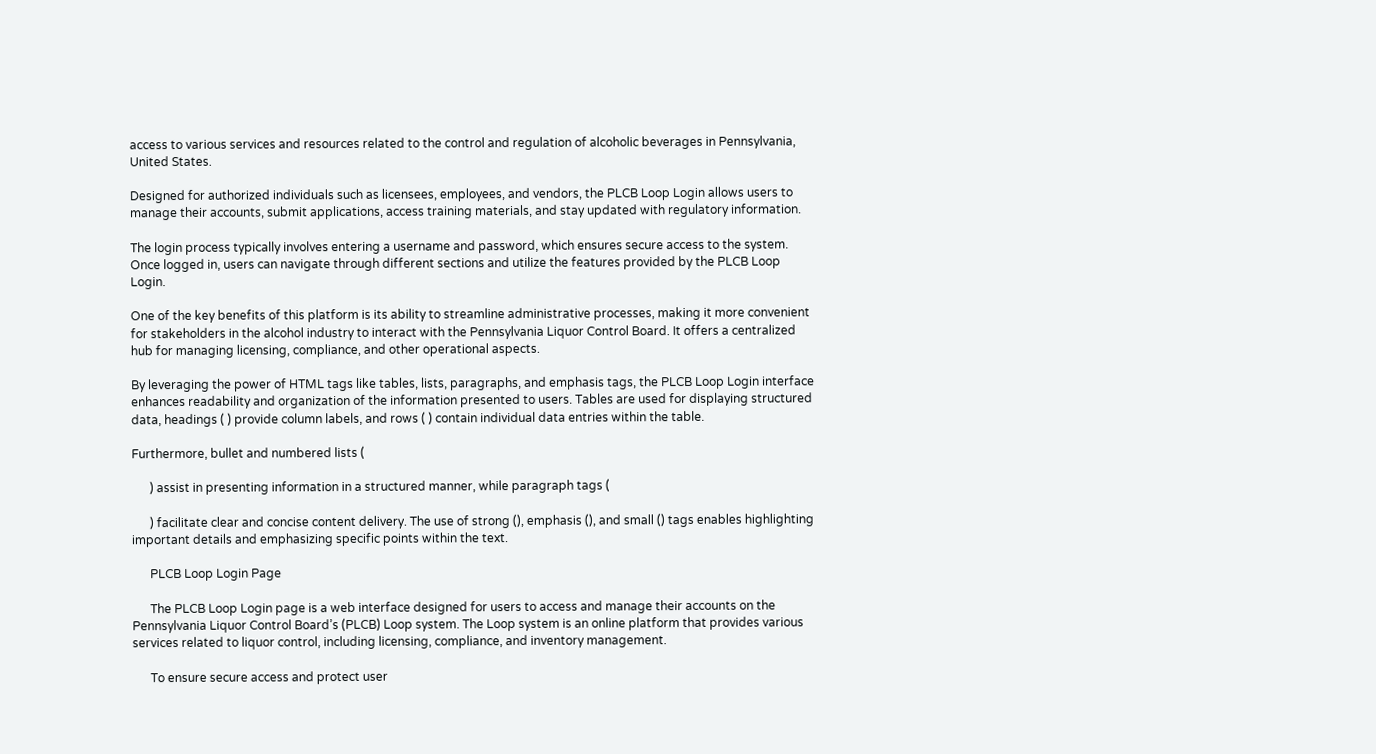access to various services and resources related to the control and regulation of alcoholic beverages in Pennsylvania, United States.

Designed for authorized individuals such as licensees, employees, and vendors, the PLCB Loop Login allows users to manage their accounts, submit applications, access training materials, and stay updated with regulatory information.

The login process typically involves entering a username and password, which ensures secure access to the system. Once logged in, users can navigate through different sections and utilize the features provided by the PLCB Loop Login.

One of the key benefits of this platform is its ability to streamline administrative processes, making it more convenient for stakeholders in the alcohol industry to interact with the Pennsylvania Liquor Control Board. It offers a centralized hub for managing licensing, compliance, and other operational aspects.

By leveraging the power of HTML tags like tables, lists, paragraphs, and emphasis tags, the PLCB Loop Login interface enhances readability and organization of the information presented to users. Tables are used for displaying structured data, headings ( ) provide column labels, and rows ( ) contain individual data entries within the table.

Furthermore, bullet and numbered lists (

      ) assist in presenting information in a structured manner, while paragraph tags (

      ) facilitate clear and concise content delivery. The use of strong (), emphasis (), and small () tags enables highlighting important details and emphasizing specific points within the text.

      PLCB Loop Login Page

      The PLCB Loop Login page is a web interface designed for users to access and manage their accounts on the Pennsylvania Liquor Control Board’s (PLCB) Loop system. The Loop system is an online platform that provides various services related to liquor control, including licensing, compliance, and inventory management.

      To ensure secure access and protect user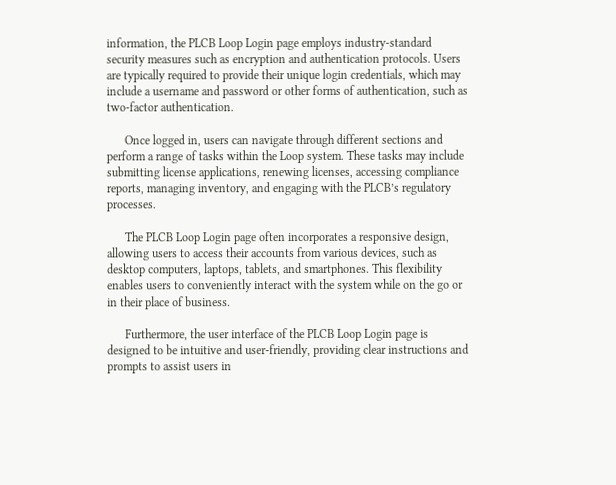information, the PLCB Loop Login page employs industry-standard security measures such as encryption and authentication protocols. Users are typically required to provide their unique login credentials, which may include a username and password or other forms of authentication, such as two-factor authentication.

      Once logged in, users can navigate through different sections and perform a range of tasks within the Loop system. These tasks may include submitting license applications, renewing licenses, accessing compliance reports, managing inventory, and engaging with the PLCB’s regulatory processes.

      The PLCB Loop Login page often incorporates a responsive design, allowing users to access their accounts from various devices, such as desktop computers, laptops, tablets, and smartphones. This flexibility enables users to conveniently interact with the system while on the go or in their place of business.

      Furthermore, the user interface of the PLCB Loop Login page is designed to be intuitive and user-friendly, providing clear instructions and prompts to assist users in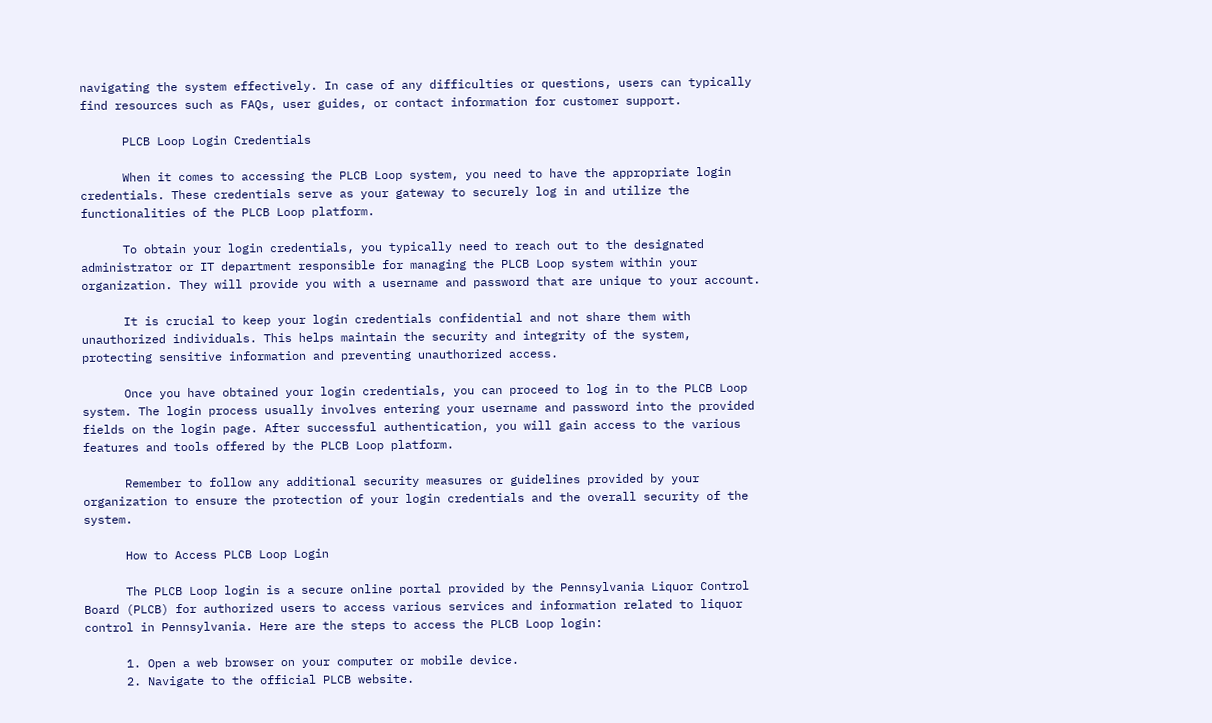navigating the system effectively. In case of any difficulties or questions, users can typically find resources such as FAQs, user guides, or contact information for customer support.

      PLCB Loop Login Credentials

      When it comes to accessing the PLCB Loop system, you need to have the appropriate login credentials. These credentials serve as your gateway to securely log in and utilize the functionalities of the PLCB Loop platform.

      To obtain your login credentials, you typically need to reach out to the designated administrator or IT department responsible for managing the PLCB Loop system within your organization. They will provide you with a username and password that are unique to your account.

      It is crucial to keep your login credentials confidential and not share them with unauthorized individuals. This helps maintain the security and integrity of the system, protecting sensitive information and preventing unauthorized access.

      Once you have obtained your login credentials, you can proceed to log in to the PLCB Loop system. The login process usually involves entering your username and password into the provided fields on the login page. After successful authentication, you will gain access to the various features and tools offered by the PLCB Loop platform.

      Remember to follow any additional security measures or guidelines provided by your organization to ensure the protection of your login credentials and the overall security of the system.

      How to Access PLCB Loop Login

      The PLCB Loop login is a secure online portal provided by the Pennsylvania Liquor Control Board (PLCB) for authorized users to access various services and information related to liquor control in Pennsylvania. Here are the steps to access the PLCB Loop login:

      1. Open a web browser on your computer or mobile device.
      2. Navigate to the official PLCB website.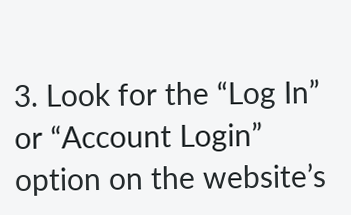3. Look for the “Log In” or “Account Login” option on the website’s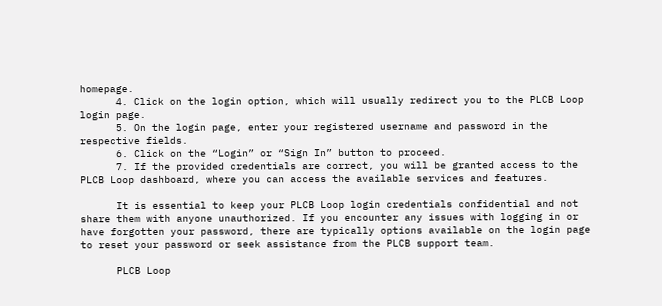homepage.
      4. Click on the login option, which will usually redirect you to the PLCB Loop login page.
      5. On the login page, enter your registered username and password in the respective fields.
      6. Click on the “Login” or “Sign In” button to proceed.
      7. If the provided credentials are correct, you will be granted access to the PLCB Loop dashboard, where you can access the available services and features.

      It is essential to keep your PLCB Loop login credentials confidential and not share them with anyone unauthorized. If you encounter any issues with logging in or have forgotten your password, there are typically options available on the login page to reset your password or seek assistance from the PLCB support team.

      PLCB Loop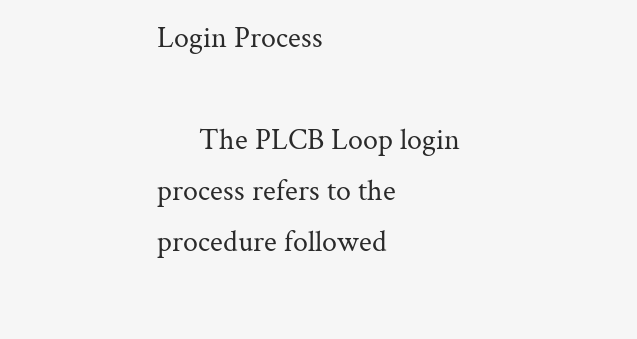Login Process

      The PLCB Loop login process refers to the procedure followed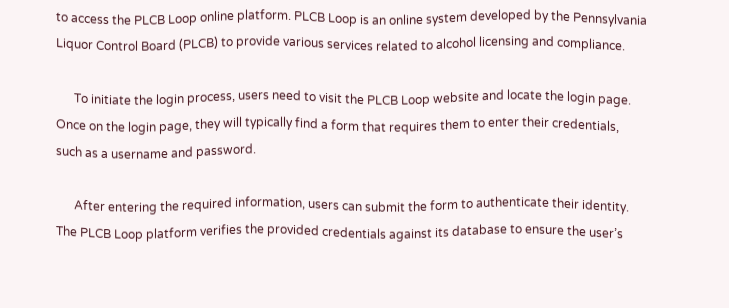to access the PLCB Loop online platform. PLCB Loop is an online system developed by the Pennsylvania Liquor Control Board (PLCB) to provide various services related to alcohol licensing and compliance.

      To initiate the login process, users need to visit the PLCB Loop website and locate the login page. Once on the login page, they will typically find a form that requires them to enter their credentials, such as a username and password.

      After entering the required information, users can submit the form to authenticate their identity. The PLCB Loop platform verifies the provided credentials against its database to ensure the user’s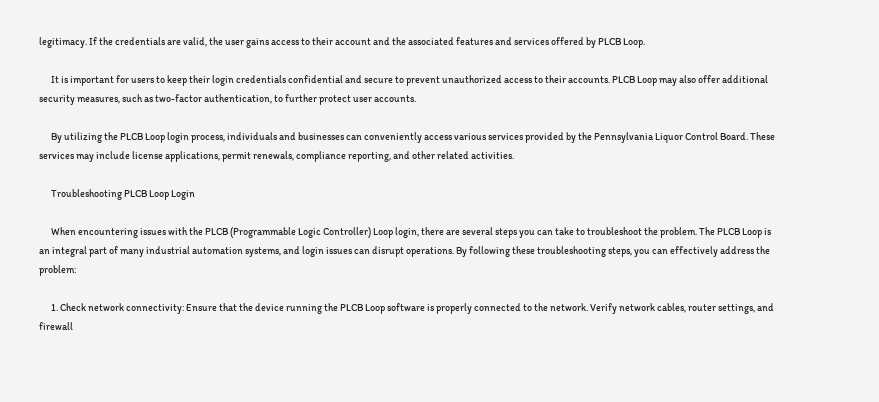legitimacy. If the credentials are valid, the user gains access to their account and the associated features and services offered by PLCB Loop.

      It is important for users to keep their login credentials confidential and secure to prevent unauthorized access to their accounts. PLCB Loop may also offer additional security measures, such as two-factor authentication, to further protect user accounts.

      By utilizing the PLCB Loop login process, individuals and businesses can conveniently access various services provided by the Pennsylvania Liquor Control Board. These services may include license applications, permit renewals, compliance reporting, and other related activities.

      Troubleshooting PLCB Loop Login

      When encountering issues with the PLCB (Programmable Logic Controller) Loop login, there are several steps you can take to troubleshoot the problem. The PLCB Loop is an integral part of many industrial automation systems, and login issues can disrupt operations. By following these troubleshooting steps, you can effectively address the problem:

      1. Check network connectivity: Ensure that the device running the PLCB Loop software is properly connected to the network. Verify network cables, router settings, and firewall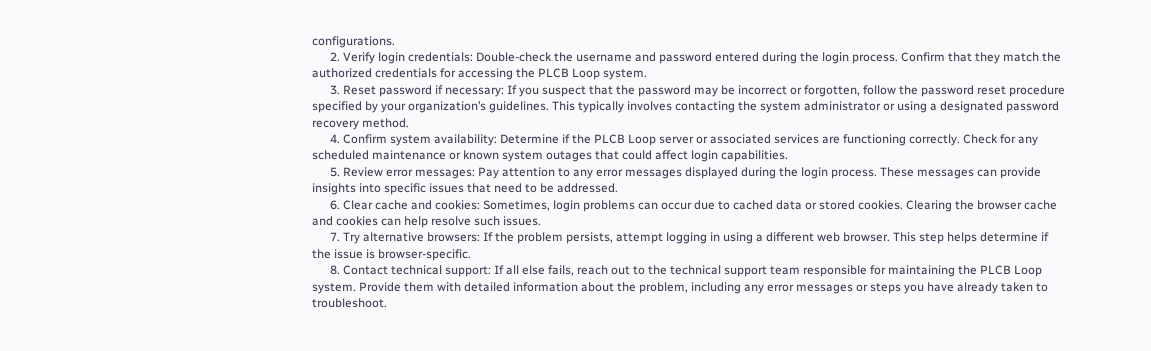configurations.
      2. Verify login credentials: Double-check the username and password entered during the login process. Confirm that they match the authorized credentials for accessing the PLCB Loop system.
      3. Reset password if necessary: If you suspect that the password may be incorrect or forgotten, follow the password reset procedure specified by your organization’s guidelines. This typically involves contacting the system administrator or using a designated password recovery method.
      4. Confirm system availability: Determine if the PLCB Loop server or associated services are functioning correctly. Check for any scheduled maintenance or known system outages that could affect login capabilities.
      5. Review error messages: Pay attention to any error messages displayed during the login process. These messages can provide insights into specific issues that need to be addressed.
      6. Clear cache and cookies: Sometimes, login problems can occur due to cached data or stored cookies. Clearing the browser cache and cookies can help resolve such issues.
      7. Try alternative browsers: If the problem persists, attempt logging in using a different web browser. This step helps determine if the issue is browser-specific.
      8. Contact technical support: If all else fails, reach out to the technical support team responsible for maintaining the PLCB Loop system. Provide them with detailed information about the problem, including any error messages or steps you have already taken to troubleshoot.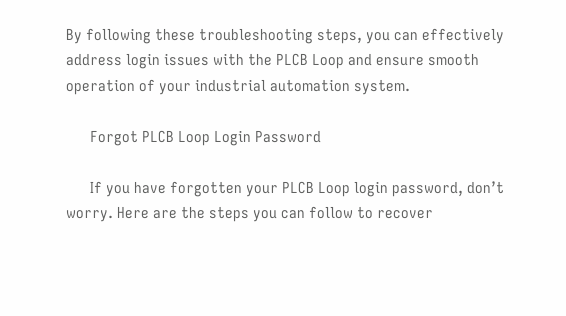By following these troubleshooting steps, you can effectively address login issues with the PLCB Loop and ensure smooth operation of your industrial automation system.

      Forgot PLCB Loop Login Password

      If you have forgotten your PLCB Loop login password, don’t worry. Here are the steps you can follow to recover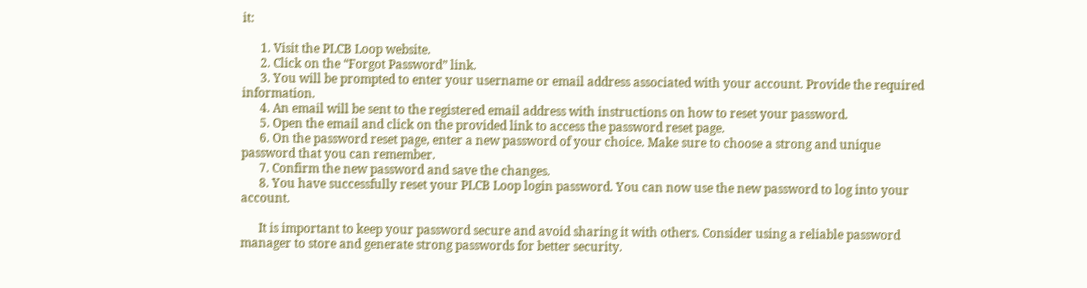it:

      1. Visit the PLCB Loop website.
      2. Click on the “Forgot Password” link.
      3. You will be prompted to enter your username or email address associated with your account. Provide the required information.
      4. An email will be sent to the registered email address with instructions on how to reset your password.
      5. Open the email and click on the provided link to access the password reset page.
      6. On the password reset page, enter a new password of your choice. Make sure to choose a strong and unique password that you can remember.
      7. Confirm the new password and save the changes.
      8. You have successfully reset your PLCB Loop login password. You can now use the new password to log into your account.

      It is important to keep your password secure and avoid sharing it with others. Consider using a reliable password manager to store and generate strong passwords for better security.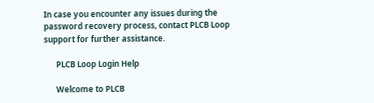In case you encounter any issues during the password recovery process, contact PLCB Loop support for further assistance.

      PLCB Loop Login Help

      Welcome to PLCB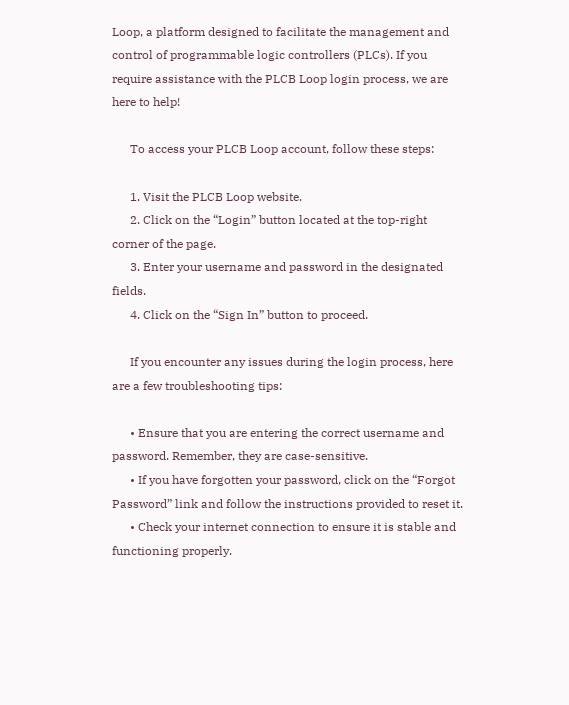Loop, a platform designed to facilitate the management and control of programmable logic controllers (PLCs). If you require assistance with the PLCB Loop login process, we are here to help!

      To access your PLCB Loop account, follow these steps:

      1. Visit the PLCB Loop website.
      2. Click on the “Login” button located at the top-right corner of the page.
      3. Enter your username and password in the designated fields.
      4. Click on the “Sign In” button to proceed.

      If you encounter any issues during the login process, here are a few troubleshooting tips:

      • Ensure that you are entering the correct username and password. Remember, they are case-sensitive.
      • If you have forgotten your password, click on the “Forgot Password” link and follow the instructions provided to reset it.
      • Check your internet connection to ensure it is stable and functioning properly.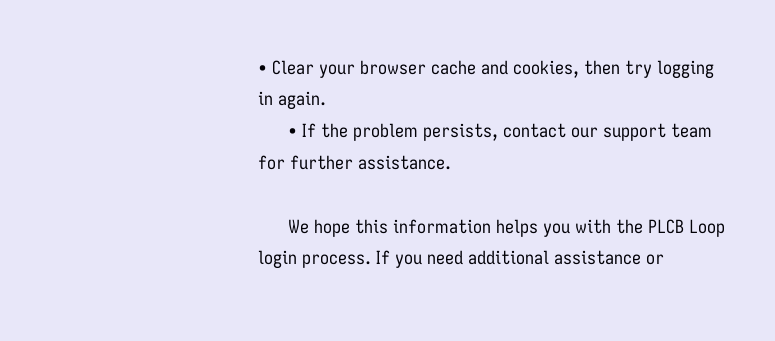• Clear your browser cache and cookies, then try logging in again.
      • If the problem persists, contact our support team for further assistance.

      We hope this information helps you with the PLCB Loop login process. If you need additional assistance or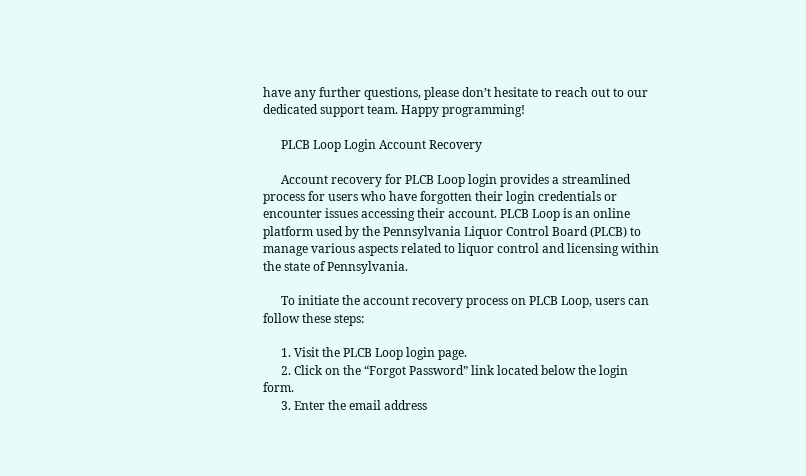have any further questions, please don’t hesitate to reach out to our dedicated support team. Happy programming!

      PLCB Loop Login Account Recovery

      Account recovery for PLCB Loop login provides a streamlined process for users who have forgotten their login credentials or encounter issues accessing their account. PLCB Loop is an online platform used by the Pennsylvania Liquor Control Board (PLCB) to manage various aspects related to liquor control and licensing within the state of Pennsylvania.

      To initiate the account recovery process on PLCB Loop, users can follow these steps:

      1. Visit the PLCB Loop login page.
      2. Click on the “Forgot Password” link located below the login form.
      3. Enter the email address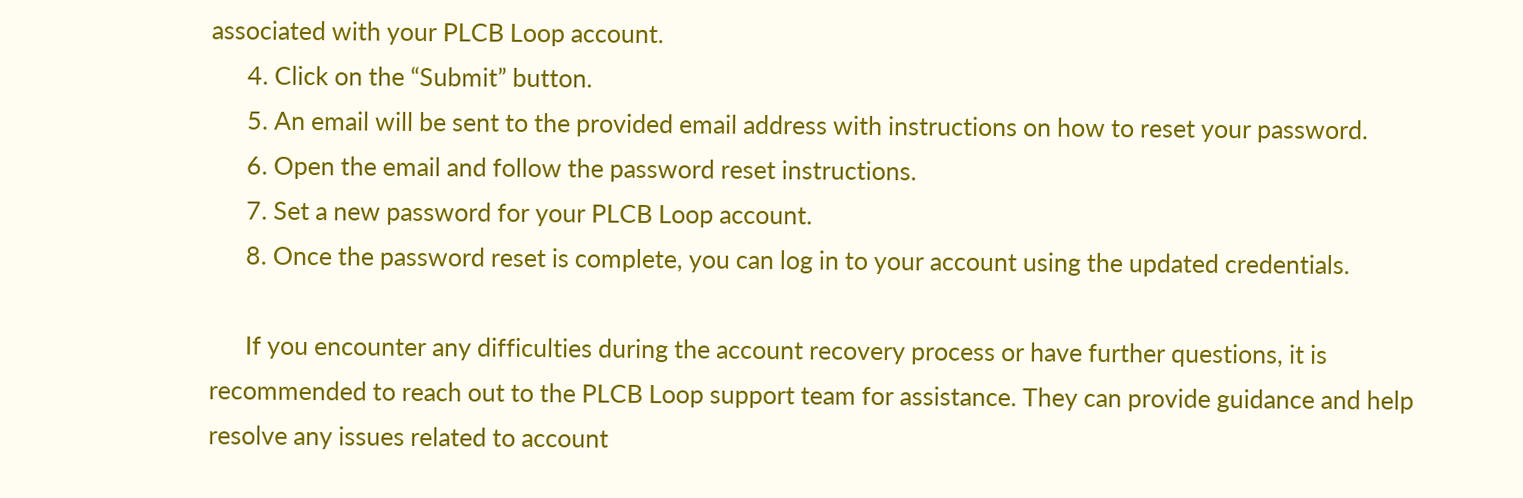associated with your PLCB Loop account.
      4. Click on the “Submit” button.
      5. An email will be sent to the provided email address with instructions on how to reset your password.
      6. Open the email and follow the password reset instructions.
      7. Set a new password for your PLCB Loop account.
      8. Once the password reset is complete, you can log in to your account using the updated credentials.

      If you encounter any difficulties during the account recovery process or have further questions, it is recommended to reach out to the PLCB Loop support team for assistance. They can provide guidance and help resolve any issues related to account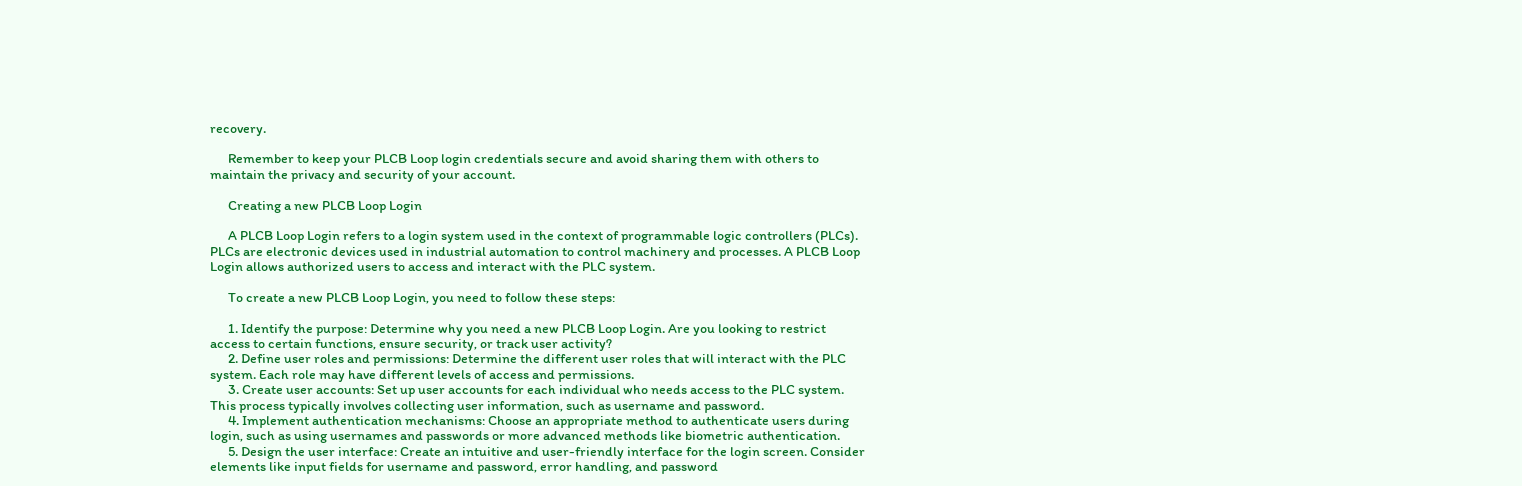recovery.

      Remember to keep your PLCB Loop login credentials secure and avoid sharing them with others to maintain the privacy and security of your account.

      Creating a new PLCB Loop Login

      A PLCB Loop Login refers to a login system used in the context of programmable logic controllers (PLCs). PLCs are electronic devices used in industrial automation to control machinery and processes. A PLCB Loop Login allows authorized users to access and interact with the PLC system.

      To create a new PLCB Loop Login, you need to follow these steps:

      1. Identify the purpose: Determine why you need a new PLCB Loop Login. Are you looking to restrict access to certain functions, ensure security, or track user activity?
      2. Define user roles and permissions: Determine the different user roles that will interact with the PLC system. Each role may have different levels of access and permissions.
      3. Create user accounts: Set up user accounts for each individual who needs access to the PLC system. This process typically involves collecting user information, such as username and password.
      4. Implement authentication mechanisms: Choose an appropriate method to authenticate users during login, such as using usernames and passwords or more advanced methods like biometric authentication.
      5. Design the user interface: Create an intuitive and user-friendly interface for the login screen. Consider elements like input fields for username and password, error handling, and password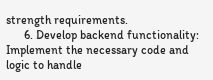strength requirements.
      6. Develop backend functionality: Implement the necessary code and logic to handle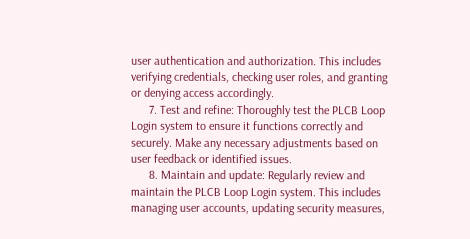user authentication and authorization. This includes verifying credentials, checking user roles, and granting or denying access accordingly.
      7. Test and refine: Thoroughly test the PLCB Loop Login system to ensure it functions correctly and securely. Make any necessary adjustments based on user feedback or identified issues.
      8. Maintain and update: Regularly review and maintain the PLCB Loop Login system. This includes managing user accounts, updating security measures,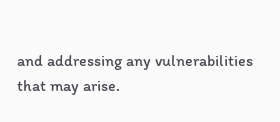and addressing any vulnerabilities that may arise.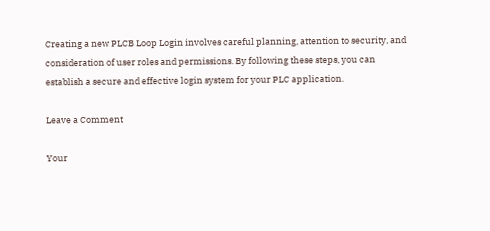Creating a new PLCB Loop Login involves careful planning, attention to security, and consideration of user roles and permissions. By following these steps, you can establish a secure and effective login system for your PLC application.

Leave a Comment

Your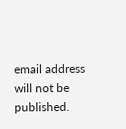email address will not be published.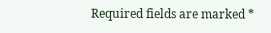Required fields are marked *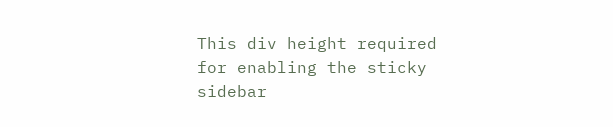This div height required for enabling the sticky sidebar